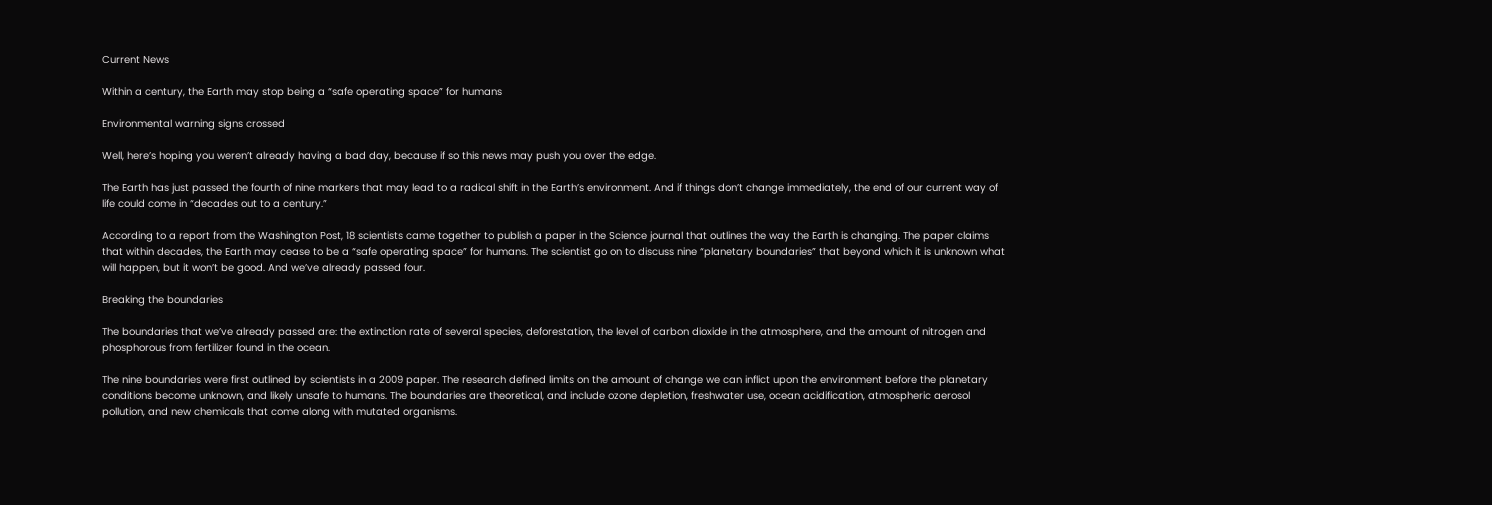Current News

Within a century, the Earth may stop being a “safe operating space” for humans

Environmental warning signs crossed

Well, here’s hoping you weren’t already having a bad day, because if so this news may push you over the edge.

The Earth has just passed the fourth of nine markers that may lead to a radical shift in the Earth’s environment. And if things don’t change immediately, the end of our current way of life could come in “decades out to a century.”

According to a report from the Washington Post, 18 scientists came together to publish a paper in the Science journal that outlines the way the Earth is changing. The paper claims that within decades, the Earth may cease to be a “safe operating space” for humans. The scientist go on to discuss nine “planetary boundaries” that beyond which it is unknown what will happen, but it won’t be good. And we’ve already passed four.

Breaking the boundaries

The boundaries that we’ve already passed are: the extinction rate of several species, deforestation, the level of carbon dioxide in the atmosphere, and the amount of nitrogen and phosphorous from fertilizer found in the ocean.

The nine boundaries were first outlined by scientists in a 2009 paper. The research defined limits on the amount of change we can inflict upon the environment before the planetary conditions become unknown, and likely unsafe to humans. The boundaries are theoretical, and include ozone depletion, freshwater use, ocean acidification, atmospheric aerosol pollution, and new chemicals that come along with mutated organisms.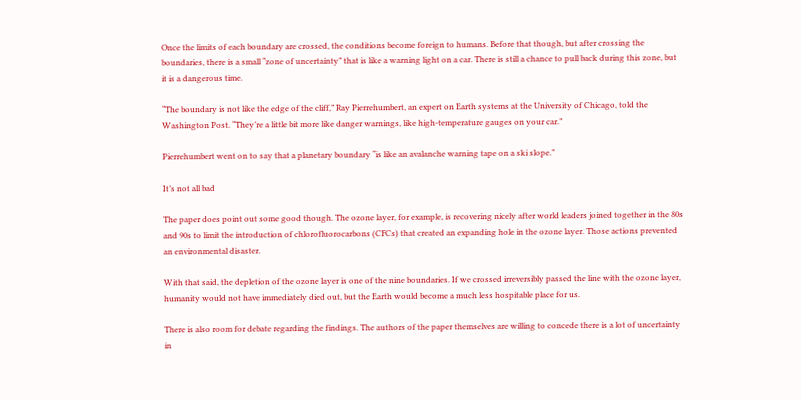Once the limits of each boundary are crossed, the conditions become foreign to humans. Before that though, but after crossing the boundaries, there is a small “zone of uncertainty” that is like a warning light on a car. There is still a chance to pull back during this zone, but it is a dangerous time.

“The boundary is not like the edge of the cliff,” Ray Pierrehumbert, an expert on Earth systems at the University of Chicago, told the Washington Post. “They’re a little bit more like danger warnings, like high-temperature gauges on your car.”

Pierrehumbert went on to say that a planetary boundary “is like an avalanche warning tape on a ski slope.”

It’s not all bad

The paper does point out some good though. The ozone layer, for example, is recovering nicely after world leaders joined together in the 80s and 90s to limit the introduction of chlorofluorocarbons (CFCs) that created an expanding hole in the ozone layer. Those actions prevented an environmental disaster.

With that said, the depletion of the ozone layer is one of the nine boundaries. If we crossed irreversibly passed the line with the ozone layer, humanity would not have immediately died out, but the Earth would become a much less hospitable place for us.

There is also room for debate regarding the findings. The authors of the paper themselves are willing to concede there is a lot of uncertainty in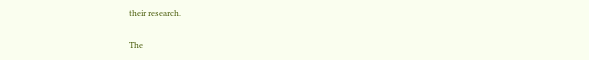their research.

The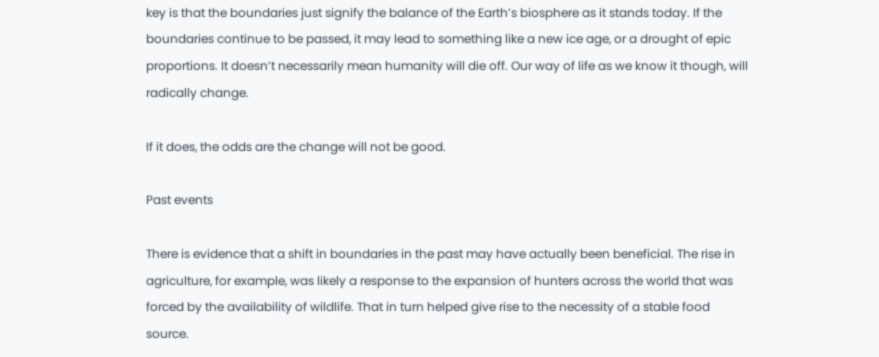key is that the boundaries just signify the balance of the Earth’s biosphere as it stands today. If the boundaries continue to be passed, it may lead to something like a new ice age, or a drought of epic proportions. It doesn’t necessarily mean humanity will die off. Our way of life as we know it though, will radically change.

If it does, the odds are the change will not be good.

Past events

There is evidence that a shift in boundaries in the past may have actually been beneficial. The rise in agriculture, for example, was likely a response to the expansion of hunters across the world that was forced by the availability of wildlife. That in turn helped give rise to the necessity of a stable food source.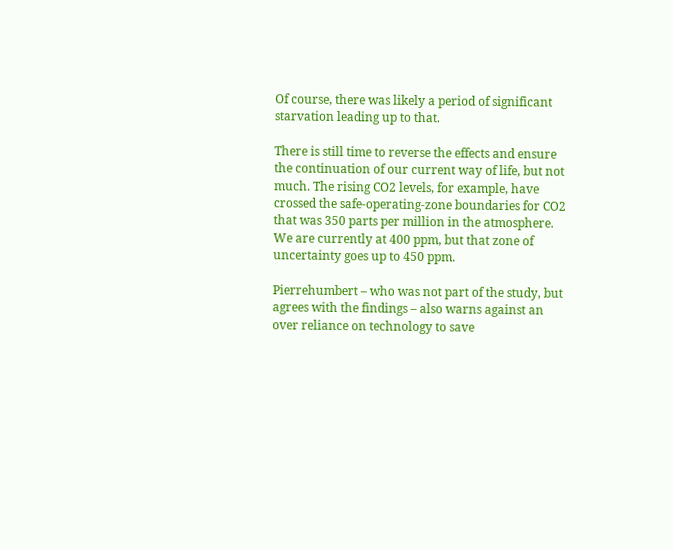Of course, there was likely a period of significant starvation leading up to that.

There is still time to reverse the effects and ensure the continuation of our current way of life, but not much. The rising CO2 levels, for example, have crossed the safe-operating-zone boundaries for CO2 that was 350 parts per million in the atmosphere. We are currently at 400 ppm, but that zone of uncertainty goes up to 450 ppm.

Pierrehumbert – who was not part of the study, but agrees with the findings – also warns against an over reliance on technology to save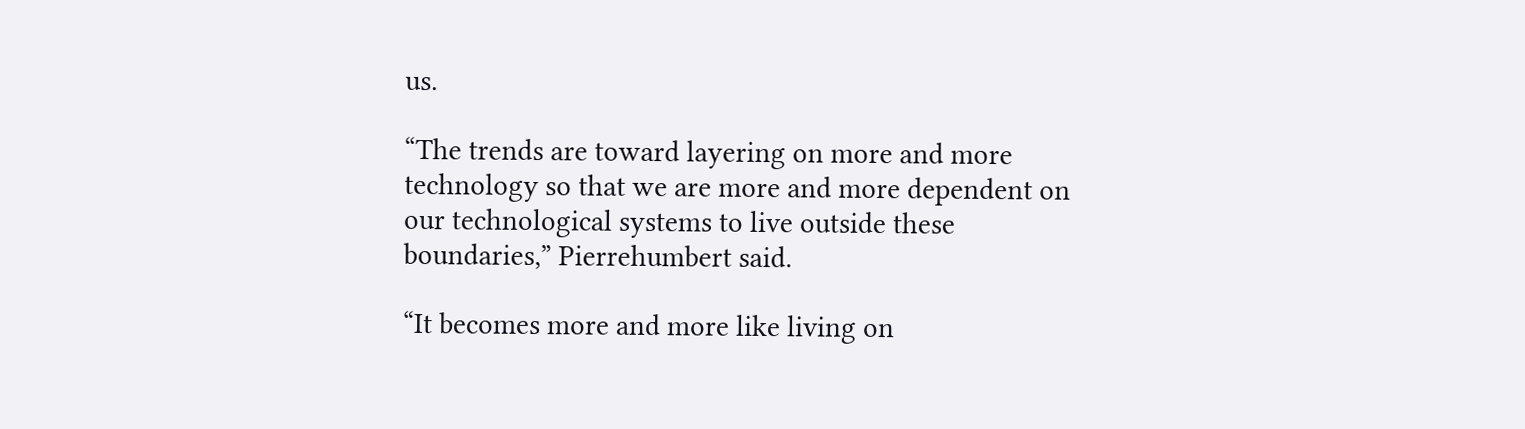us.

“The trends are toward layering on more and more technology so that we are more and more dependent on our technological systems to live outside these boundaries,” Pierrehumbert said.

“It becomes more and more like living on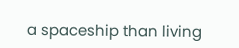a spaceship than living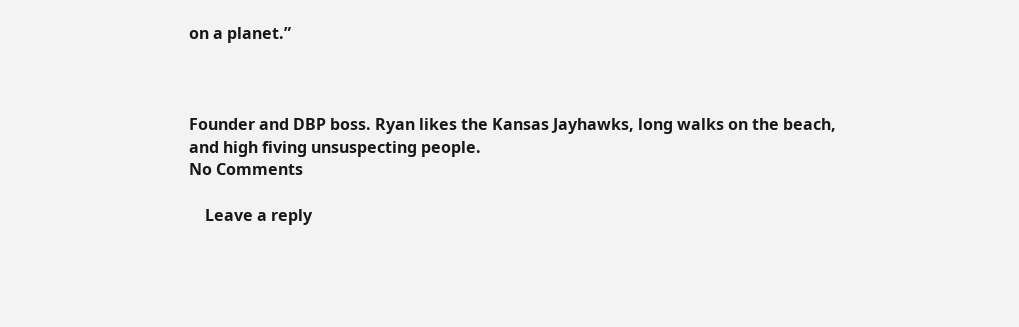on a planet.”



Founder and DBP boss. Ryan likes the Kansas Jayhawks, long walks on the beach, and high fiving unsuspecting people.
No Comments

    Leave a reply